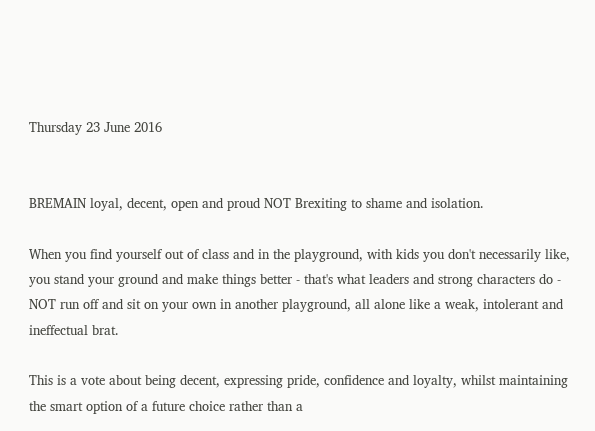Thursday 23 June 2016


BREMAIN loyal, decent, open and proud NOT Brexiting to shame and isolation.

When you find yourself out of class and in the playground, with kids you don't necessarily like, you stand your ground and make things better - that's what leaders and strong characters do - NOT run off and sit on your own in another playground, all alone like a weak, intolerant and ineffectual brat.

This is a vote about being decent, expressing pride, confidence and loyalty, whilst maintaining the smart option of a future choice rather than a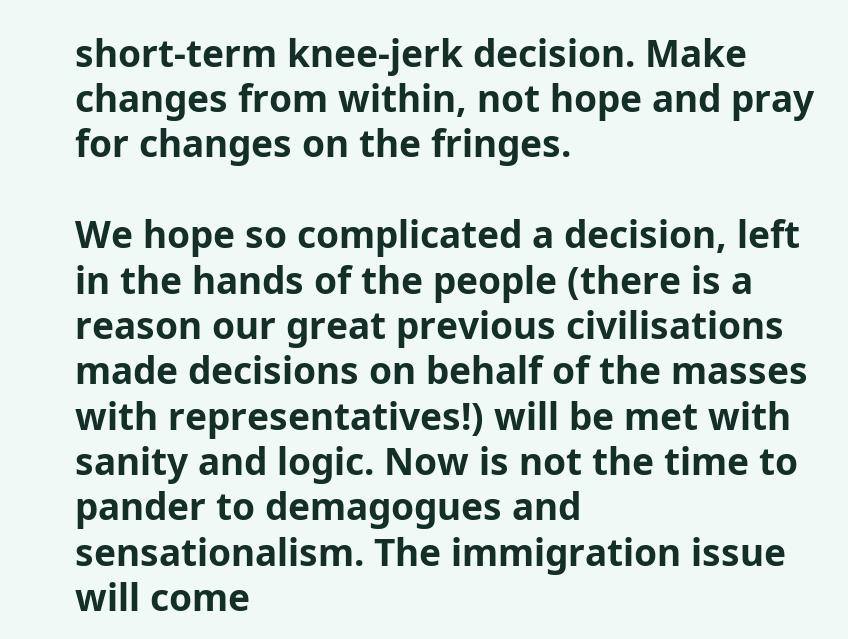short-term knee-jerk decision. Make changes from within, not hope and pray for changes on the fringes.

We hope so complicated a decision, left in the hands of the people (there is a reason our great previous civilisations made decisions on behalf of the masses with representatives!) will be met with sanity and logic. Now is not the time to pander to demagogues and sensationalism. The immigration issue will come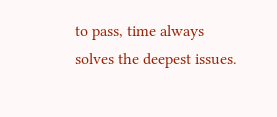to pass, time always solves the deepest issues.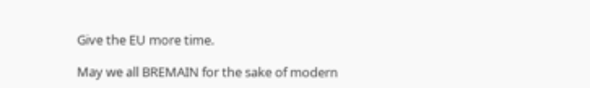Give the EU more time.

May we all BREMAIN for the sake of modern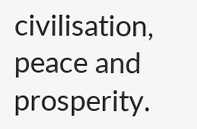civilisation, peace and prosperity.